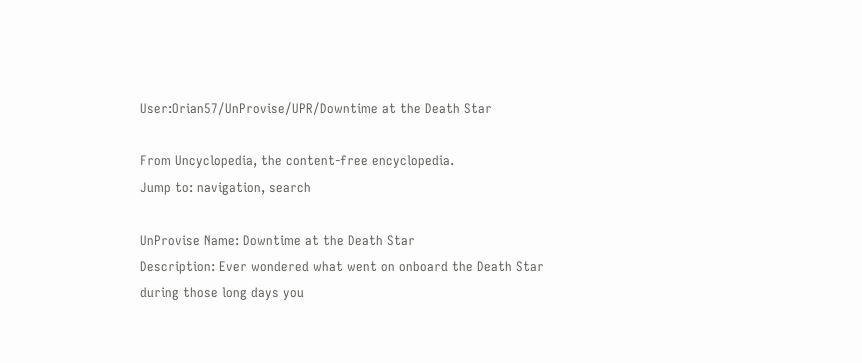User:Orian57/UnProvise/UPR/Downtime at the Death Star

From Uncyclopedia, the content-free encyclopedia.
Jump to: navigation, search

UnProvise Name: Downtime at the Death Star
Description: Ever wondered what went on onboard the Death Star during those long days you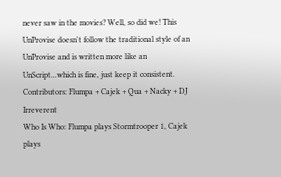never saw in the movies? Well, so did we! This UnProvise doesn't follow the traditional style of an UnProvise and is written more like an UnScript...which is fine, just keep it consistent.
Contributors: Flumpa + Cajek + Qua + Nacky + DJ Irreverent
Who Is Who: Flumpa plays Stormtrooper 1, Cajek plays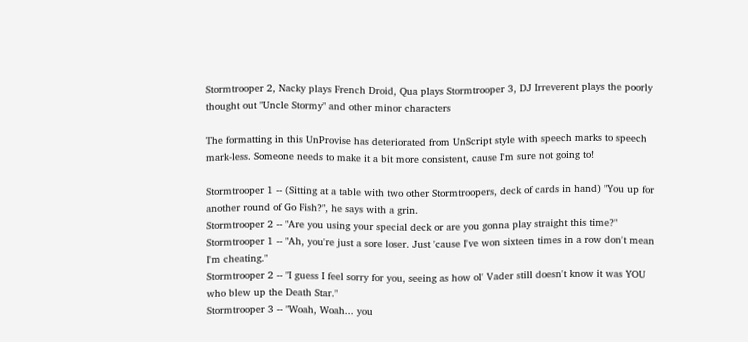Stormtrooper 2, Nacky plays French Droid, Qua plays Stormtrooper 3, DJ Irreverent plays the poorly thought out "Uncle Stormy" and other minor characters

The formatting in this UnProvise has deteriorated from UnScript style with speech marks to speech mark-less. Someone needs to make it a bit more consistent, cause I'm sure not going to!

Stormtrooper 1 -- (Sitting at a table with two other Stormtroopers, deck of cards in hand) "You up for another round of Go Fish?", he says with a grin.
Stormtrooper 2 -- "Are you using your special deck or are you gonna play straight this time?"
Stormtrooper 1 -- "Ah, you're just a sore loser. Just 'cause I've won sixteen times in a row don't mean I'm cheating."
Stormtrooper 2 -- "I guess I feel sorry for you, seeing as how ol' Vader still doesn't know it was YOU who blew up the Death Star."
Stormtrooper 3 -- "Woah, Woah... you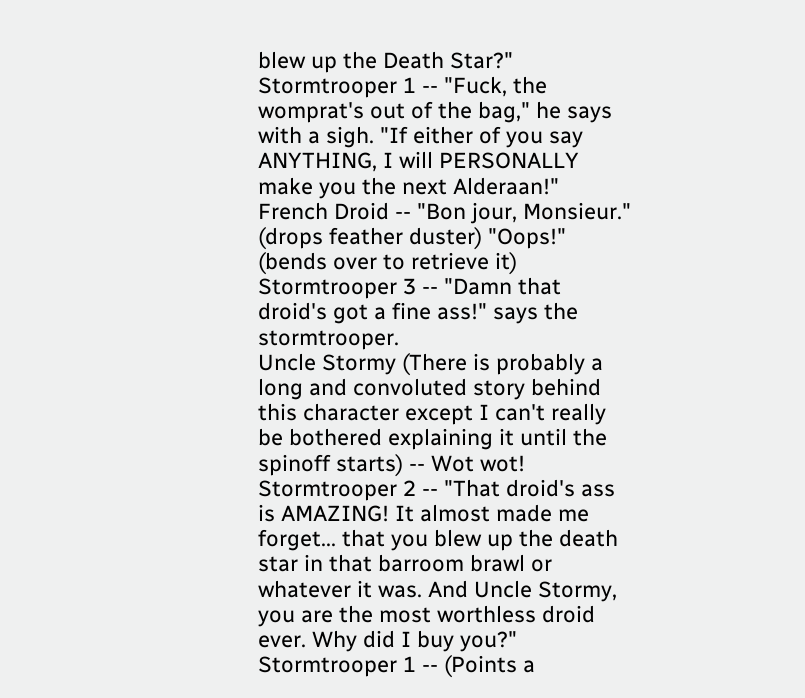blew up the Death Star?"
Stormtrooper 1 -- "Fuck, the womprat's out of the bag," he says with a sigh. "If either of you say ANYTHING, I will PERSONALLY make you the next Alderaan!"
French Droid -- "Bon jour, Monsieur." (drops feather duster) "Oops!" (bends over to retrieve it)
Stormtrooper 3 -- "Damn that droid's got a fine ass!" says the stormtrooper.
Uncle Stormy (There is probably a long and convoluted story behind this character except I can't really be bothered explaining it until the spinoff starts) -- Wot wot!
Stormtrooper 2 -- "That droid's ass is AMAZING! It almost made me forget... that you blew up the death star in that barroom brawl or whatever it was. And Uncle Stormy, you are the most worthless droid ever. Why did I buy you?"
Stormtrooper 1 -- (Points a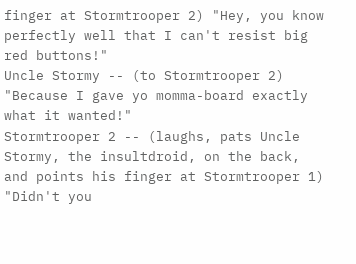finger at Stormtrooper 2) "Hey, you know perfectly well that I can't resist big red buttons!"
Uncle Stormy -- (to Stormtrooper 2) "Because I gave yo momma-board exactly what it wanted!"
Stormtrooper 2 -- (laughs, pats Uncle Stormy, the insultdroid, on the back, and points his finger at Stormtrooper 1) "Didn't you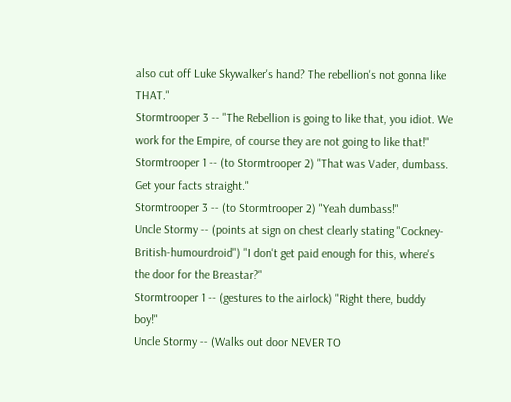also cut off Luke Skywalker's hand? The rebellion's not gonna like THAT."
Stormtrooper 3 -- "The Rebellion is going to like that, you idiot. We work for the Empire, of course they are not going to like that!"
Stormtrooper 1 -- (to Stormtrooper 2) "That was Vader, dumbass. Get your facts straight."
Stormtrooper 3 -- (to Stormtrooper 2) "Yeah dumbass!"
Uncle Stormy -- (points at sign on chest clearly stating "Cockney-British-humourdroid") "I don't get paid enough for this, where's the door for the Breastar?"
Stormtrooper 1 -- (gestures to the airlock) "Right there, buddy boy!"
Uncle Stormy -- (Walks out door NEVER TO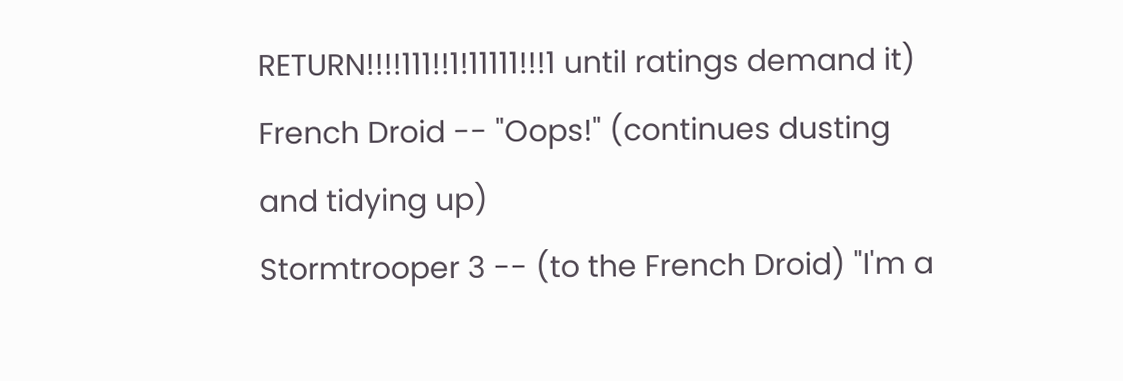RETURN!!!!111!!1!11111!!!1 until ratings demand it)
French Droid -- "Oops!" (continues dusting and tidying up)
Stormtrooper 3 -- (to the French Droid) "I'm a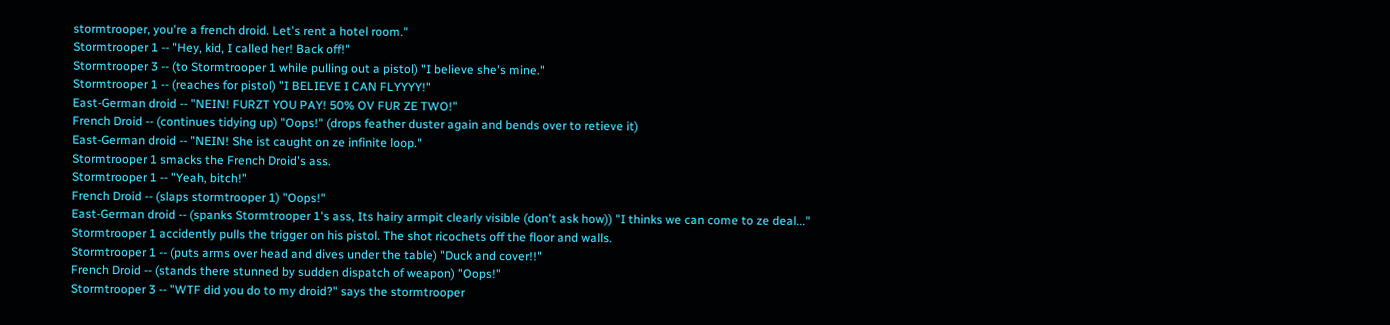stormtrooper, you're a french droid. Let's rent a hotel room."
Stormtrooper 1 -- "Hey, kid, I called her! Back off!"
Stormtrooper 3 -- (to Stormtrooper 1 while pulling out a pistol) "I believe she's mine."
Stormtrooper 1 -- (reaches for pistol) "I BELIEVE I CAN FLYYYY!"
East-German droid -- "NEIN! FURZT YOU PAY! 50% OV FUR ZE TWO!"
French Droid -- (continues tidying up) "Oops!" (drops feather duster again and bends over to retieve it)
East-German droid -- "NEIN! She ist caught on ze infinite loop."
Stormtrooper 1 smacks the French Droid's ass.
Stormtrooper 1 -- "Yeah, bitch!"
French Droid -- (slaps stormtrooper 1) "Oops!"
East-German droid -- (spanks Stormtrooper 1's ass, Its hairy armpit clearly visible (don't ask how)) "I thinks we can come to ze deal..."
Stormtrooper 1 accidently pulls the trigger on his pistol. The shot ricochets off the floor and walls.
Stormtrooper 1 -- (puts arms over head and dives under the table) "Duck and cover!!"
French Droid -- (stands there stunned by sudden dispatch of weapon) "Oops!"
Stormtrooper 3 -- "WTF did you do to my droid?" says the stormtrooper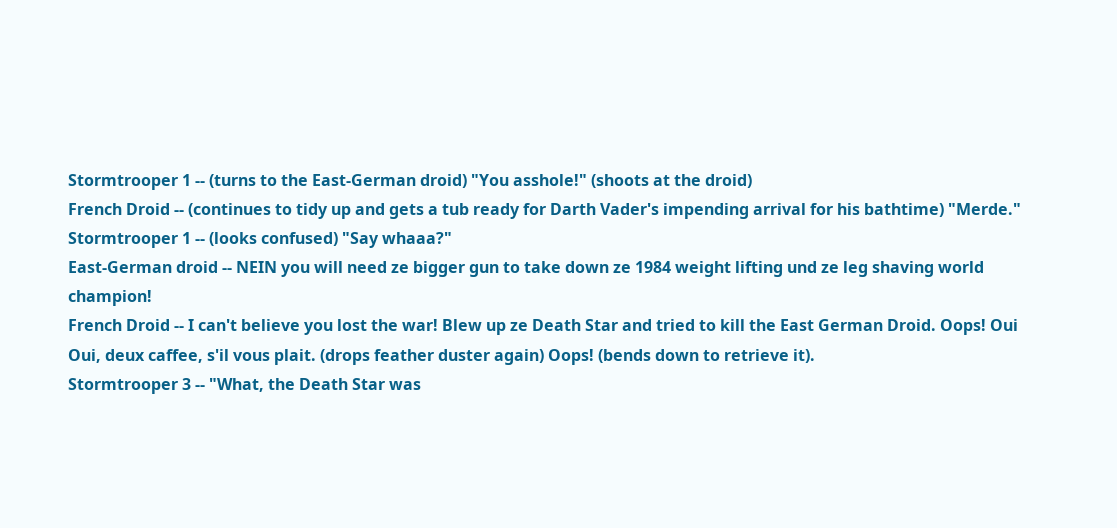Stormtrooper 1 -- (turns to the East-German droid) "You asshole!" (shoots at the droid)
French Droid -- (continues to tidy up and gets a tub ready for Darth Vader's impending arrival for his bathtime) "Merde."
Stormtrooper 1 -- (looks confused) "Say whaaa?"
East-German droid -- NEIN you will need ze bigger gun to take down ze 1984 weight lifting und ze leg shaving world champion!
French Droid -- I can't believe you lost the war! Blew up ze Death Star and tried to kill the East German Droid. Oops! Oui Oui, deux caffee, s'il vous plait. (drops feather duster again) Oops! (bends down to retrieve it).
Stormtrooper 3 -- "What, the Death Star was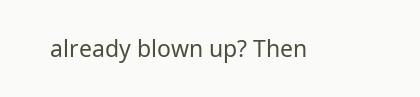already blown up? Then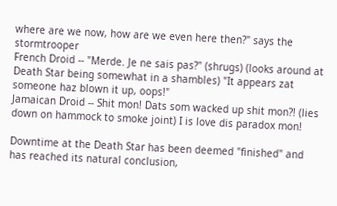where are we now, how are we even here then?" says the stormtrooper
French Droid -- "Merde. Je ne sais pas?" (shrugs) (looks around at Death Star being somewhat in a shambles) "It appears zat someone haz blown it up, oops!"
Jamaican Droid -- Shit mon! Dats som wacked up shit mon?! (lies down on hammock to smoke joint) I is love dis paradox mon!

Downtime at the Death Star has been deemed "finished" and has reached its natural conclusion,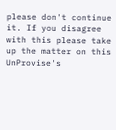please don't continue it. If you disagree with this please take up the matter on this UnProvise's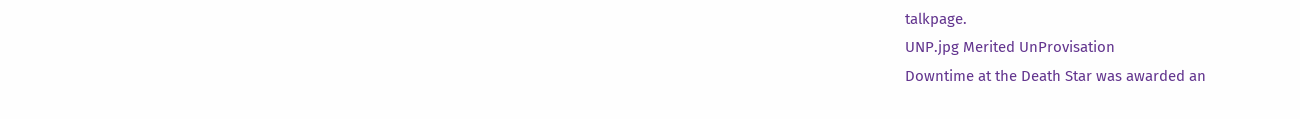talkpage.
UNP.jpg Merited UnProvisation
Downtime at the Death Star was awarded an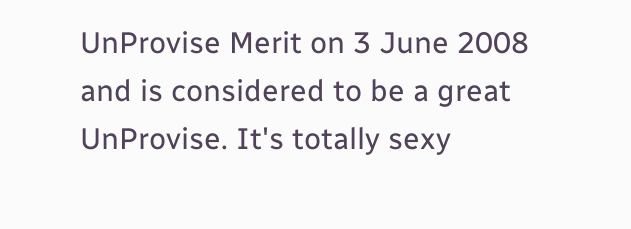UnProvise Merit on 3 June 2008 and is considered to be a great UnProvise. It's totally sexy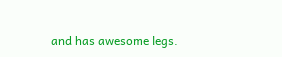and has awesome legs.